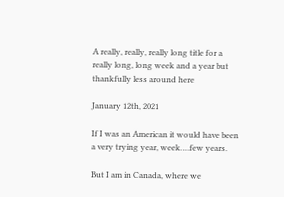A really, really, really long title for a really long, long week and a year but thankfully less around here

January 12th, 2021

If I was an American it would have been a very trying year, week….few years.

But I am in Canada, where we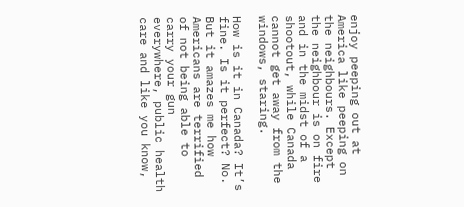enjoy peeping out at America like peeping on the neighbours. Except the neighbour is on fire and in the midst of a shootout, while Canada cannot get away from the windows, staring.

How is it in Canada? It’s fine. Is it perfect? No. But it amazes me how Americans are terrified of not being able to carry your gun everywhere, public health care and like you know,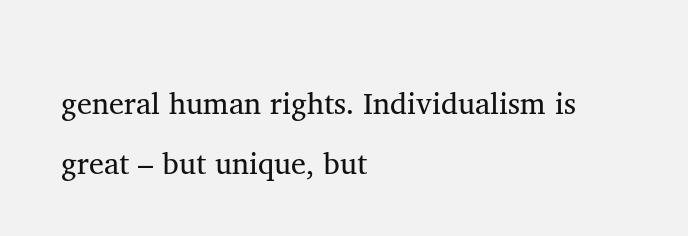general human rights. Individualism is great – but unique, but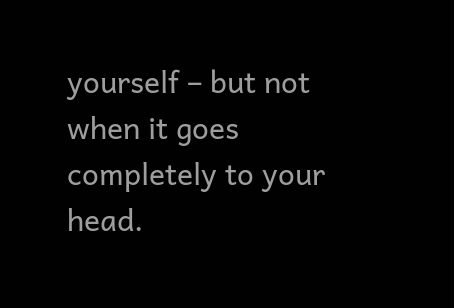yourself – but not when it goes completely to your head.